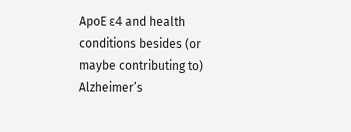ApoE ε4 and health conditions besides (or maybe contributing to) Alzheimer’s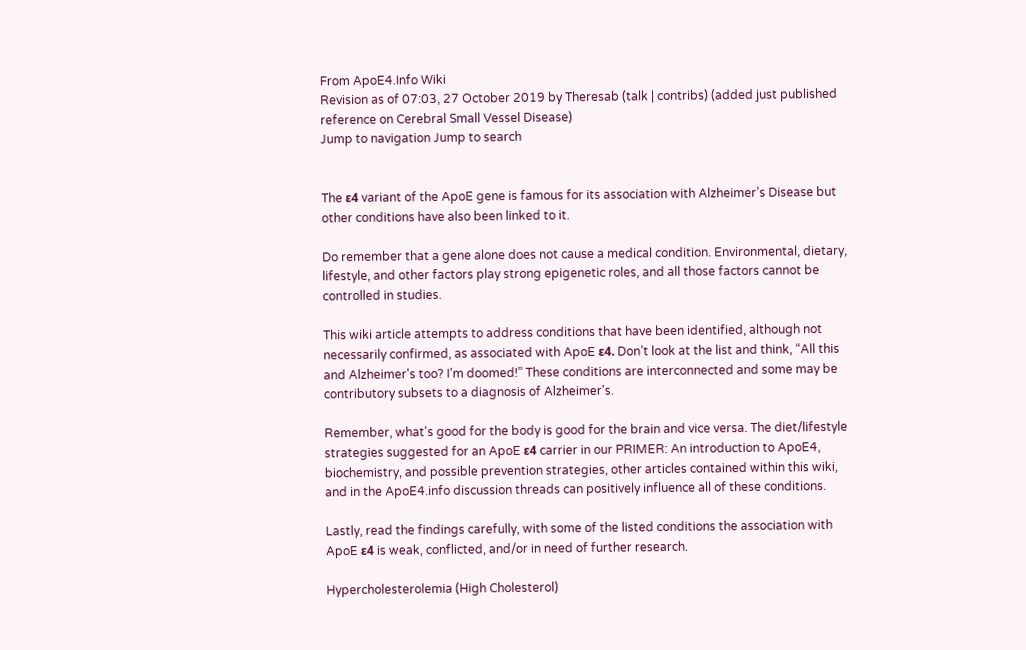From ApoE4.Info Wiki
Revision as of 07:03, 27 October 2019 by Theresab (talk | contribs) (added just published reference on Cerebral Small Vessel Disease)
Jump to navigation Jump to search


The ε4 variant of the ApoE gene is famous for its association with Alzheimer’s Disease but other conditions have also been linked to it.

Do remember that a gene alone does not cause a medical condition. Environmental, dietary, lifestyle, and other factors play strong epigenetic roles, and all those factors cannot be controlled in studies.

This wiki article attempts to address conditions that have been identified, although not necessarily confirmed, as associated with ApoE ε4. Don’t look at the list and think, “All this and Alzheimer's too? I’m doomed!” These conditions are interconnected and some may be contributory subsets to a diagnosis of Alzheimer's.

Remember, what's good for the body is good for the brain and vice versa. The diet/lifestyle strategies suggested for an ApoE ε4 carrier in our PRIMER: An introduction to ApoE4, biochemistry, and possible prevention strategies, other articles contained within this wiki, and in the ApoE4.info discussion threads can positively influence all of these conditions.

Lastly, read the findings carefully, with some of the listed conditions the association with ApoE ε4 is weak, conflicted, and/or in need of further research.

Hypercholesterolemia (High Cholesterol)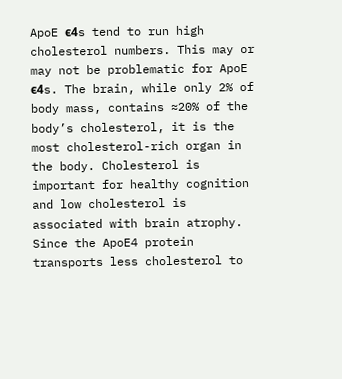ApoE ϵ4s tend to run high cholesterol numbers. This may or may not be problematic for ApoE ϵ4s. The brain, while only 2% of body mass, contains ≈20% of the body’s cholesterol, it is the most cholesterol-rich organ in the body. Cholesterol is important for healthy cognition and low cholesterol is associated with brain atrophy. Since the ApoE4 protein transports less cholesterol to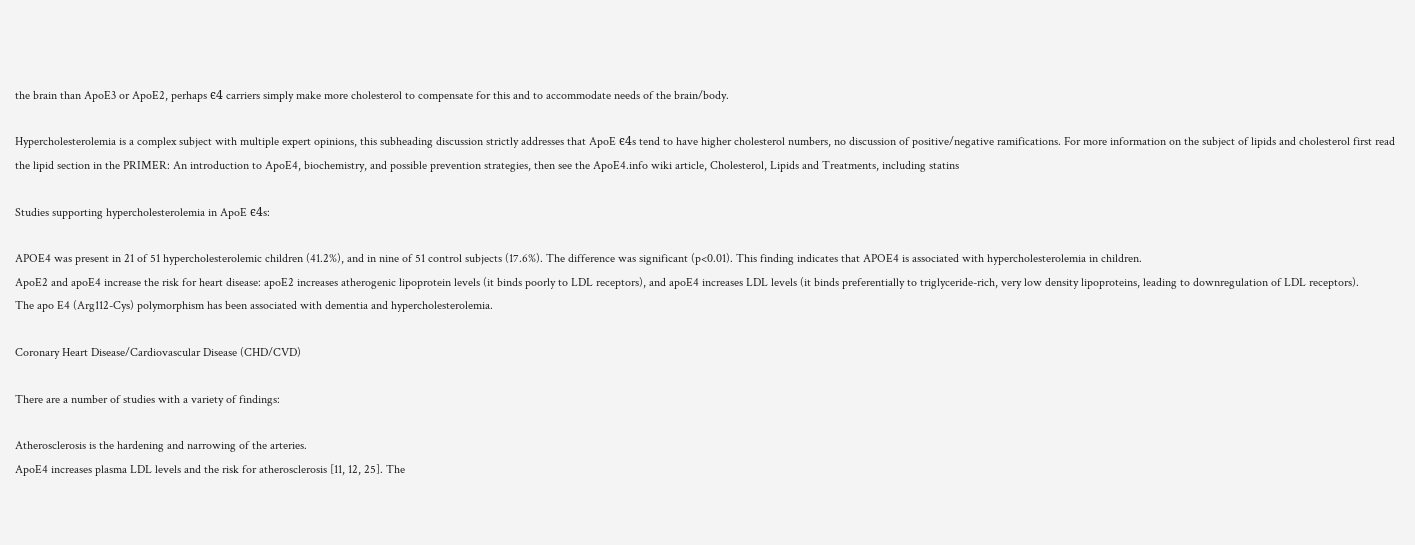the brain than ApoE3 or ApoE2, perhaps ϵ4 carriers simply make more cholesterol to compensate for this and to accommodate needs of the brain/body.

Hypercholesterolemia is a complex subject with multiple expert opinions, this subheading discussion strictly addresses that ApoE ϵ4s tend to have higher cholesterol numbers, no discussion of positive/negative ramifications. For more information on the subject of lipids and cholesterol first read the lipid section in the PRIMER: An introduction to ApoE4, biochemistry, and possible prevention strategies, then see the ApoE4.info wiki article, Cholesterol, Lipids and Treatments, including statins

Studies supporting hypercholesterolemia in ApoE ϵ4s:

APOE4 was present in 21 of 51 hypercholesterolemic children (41.2%), and in nine of 51 control subjects (17.6%). The difference was significant (p<0.01). This finding indicates that APOE4 is associated with hypercholesterolemia in children.
ApoE2 and apoE4 increase the risk for heart disease: apoE2 increases atherogenic lipoprotein levels (it binds poorly to LDL receptors), and apoE4 increases LDL levels (it binds preferentially to triglyceride-rich, very low density lipoproteins, leading to downregulation of LDL receptors).
The apo E4 (Arg112-Cys) polymorphism has been associated with dementia and hypercholesterolemia.

Coronary Heart Disease/Cardiovascular Disease (CHD/CVD)

There are a number of studies with a variety of findings:

Atherosclerosis is the hardening and narrowing of the arteries.
ApoE4 increases plasma LDL levels and the risk for atherosclerosis [11, 12, 25]. The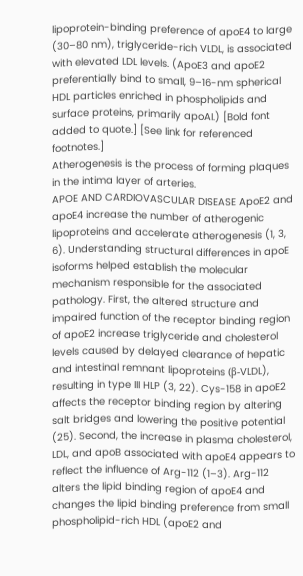lipoprotein-binding preference of apoE4 to large (30–80 nm), triglyceride-rich VLDL, is associated with elevated LDL levels. (ApoE3 and apoE2 preferentially bind to small, 9–16-nm spherical HDL particles enriched in phospholipids and surface proteins, primarily apoAI.) [Bold font added to quote.] [See link for referenced footnotes.]
Atherogenesis is the process of forming plaques in the intima layer of arteries.
APOE AND CARDIOVASCULAR DISEASE ApoE2 and apoE4 increase the number of atherogenic lipoproteins and accelerate atherogenesis (1, 3, 6). Understanding structural differences in apoE isoforms helped establish the molecular mechanism responsible for the associated pathology. First, the altered structure and impaired function of the receptor binding region of apoE2 increase triglyceride and cholesterol levels caused by delayed clearance of hepatic and intestinal remnant lipoproteins (β-VLDL), resulting in type III HLP (3, 22). Cys-158 in apoE2 affects the receptor binding region by altering salt bridges and lowering the positive potential (25). Second, the increase in plasma cholesterol, LDL, and apoB associated with apoE4 appears to reflect the influence of Arg-112 (1–3). Arg-112 alters the lipid binding region of apoE4 and changes the lipid binding preference from small phospholipid-rich HDL (apoE2 and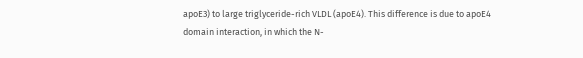apoE3) to large triglyceride-rich VLDL (apoE4). This difference is due to apoE4 domain interaction, in which the N-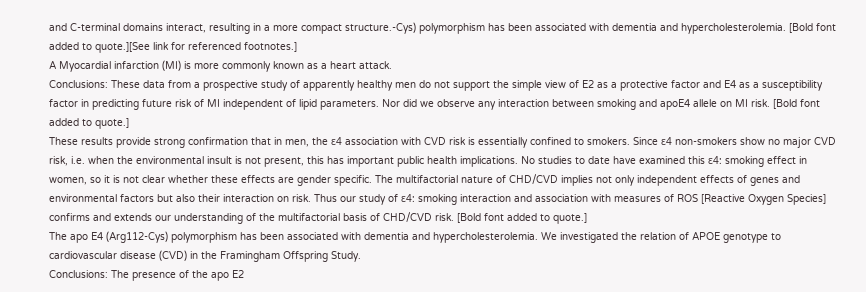and C-terminal domains interact, resulting in a more compact structure.-Cys) polymorphism has been associated with dementia and hypercholesterolemia. [Bold font added to quote.][See link for referenced footnotes.]
A Myocardial infarction (MI) is more commonly known as a heart attack.
Conclusions: These data from a prospective study of apparently healthy men do not support the simple view of E2 as a protective factor and E4 as a susceptibility factor in predicting future risk of MI independent of lipid parameters. Nor did we observe any interaction between smoking and apoE4 allele on MI risk. [Bold font added to quote.]
These results provide strong confirmation that in men, the ɛ4 association with CVD risk is essentially confined to smokers. Since ɛ4 non‐smokers show no major CVD risk, i.e. when the environmental insult is not present, this has important public health implications. No studies to date have examined this ɛ4: smoking effect in women, so it is not clear whether these effects are gender specific. The multifactorial nature of CHD/CVD implies not only independent effects of genes and environmental factors but also their interaction on risk. Thus our study of ɛ4: smoking interaction and association with measures of ROS [Reactive Oxygen Species] confirms and extends our understanding of the multifactorial basis of CHD/CVD risk. [Bold font added to quote.]
The apo E4 (Arg112-Cys) polymorphism has been associated with dementia and hypercholesterolemia. We investigated the relation of APOE genotype to cardiovascular disease (CVD) in the Framingham Offspring Study.
Conclusions: The presence of the apo E2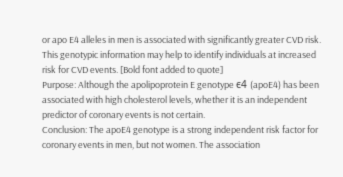or apo E4 alleles in men is associated with significantly greater CVD risk. This genotypic information may help to identify individuals at increased risk for CVD events. [Bold font added to quote]
Purpose: Although the apolipoprotein E genotype ϵ4 (apoE4) has been associated with high cholesterol levels, whether it is an independent predictor of coronary events is not certain.
Conclusion: The apoE4 genotype is a strong independent risk factor for coronary events in men, but not women. The association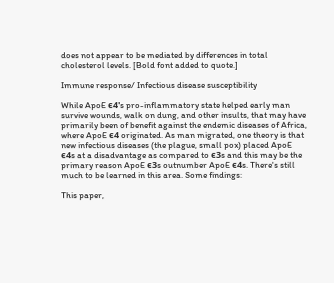does not appear to be mediated by differences in total cholesterol levels. [Bold font added to quote.]

Immune response/ Infectious disease susceptibility

While ApoE ϵ4's pro-inflammatory state helped early man survive wounds, walk on dung, and other insults, that may have primarily been of benefit against the endemic diseases of Africa, where ApoE ϵ4 originated. As man migrated, one theory is that new infectious diseases (the plague, small pox) placed ApoE ϵ4s at a disadvantage as compared to ϵ3s and this may be the primary reason ApoE ϵ3s outnumber ApoE ϵ4s. There's still much to be learned in this area. Some findings:

This paper,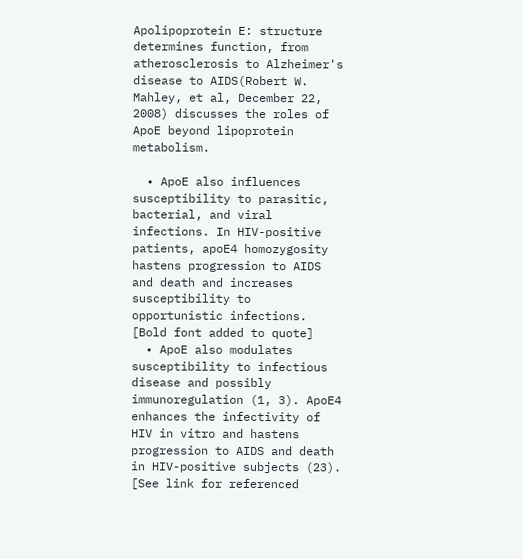Apolipoprotein E: structure determines function, from atherosclerosis to Alzheimer's disease to AIDS(Robert W. Mahley, et al, December 22, 2008) discusses the roles of ApoE beyond lipoprotein metabolism.

  • ApoE also influences susceptibility to parasitic, bacterial, and viral infections. In HIV-positive patients, apoE4 homozygosity hastens progression to AIDS and death and increases susceptibility to opportunistic infections. [Bold font added to quote]
  • ApoE also modulates susceptibility to infectious disease and possibly immunoregulation (1, 3). ApoE4 enhances the infectivity of HIV in vitro and hastens progression to AIDS and death in HIV-positive subjects (23). [See link for referenced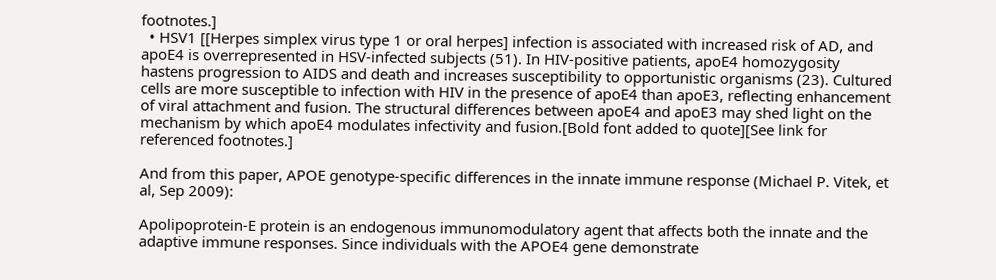footnotes.]
  • HSV1 [[Herpes simplex virus type 1 or oral herpes] infection is associated with increased risk of AD, and apoE4 is overrepresented in HSV-infected subjects (51). In HIV-positive patients, apoE4 homozygosity hastens progression to AIDS and death and increases susceptibility to opportunistic organisms (23). Cultured cells are more susceptible to infection with HIV in the presence of apoE4 than apoE3, reflecting enhancement of viral attachment and fusion. The structural differences between apoE4 and apoE3 may shed light on the mechanism by which apoE4 modulates infectivity and fusion.[Bold font added to quote][See link for referenced footnotes.]

And from this paper, APOE genotype-specific differences in the innate immune response (Michael P. Vitek, et al, Sep 2009):

Apolipoprotein-E protein is an endogenous immunomodulatory agent that affects both the innate and the adaptive immune responses. Since individuals with the APOE4 gene demonstrate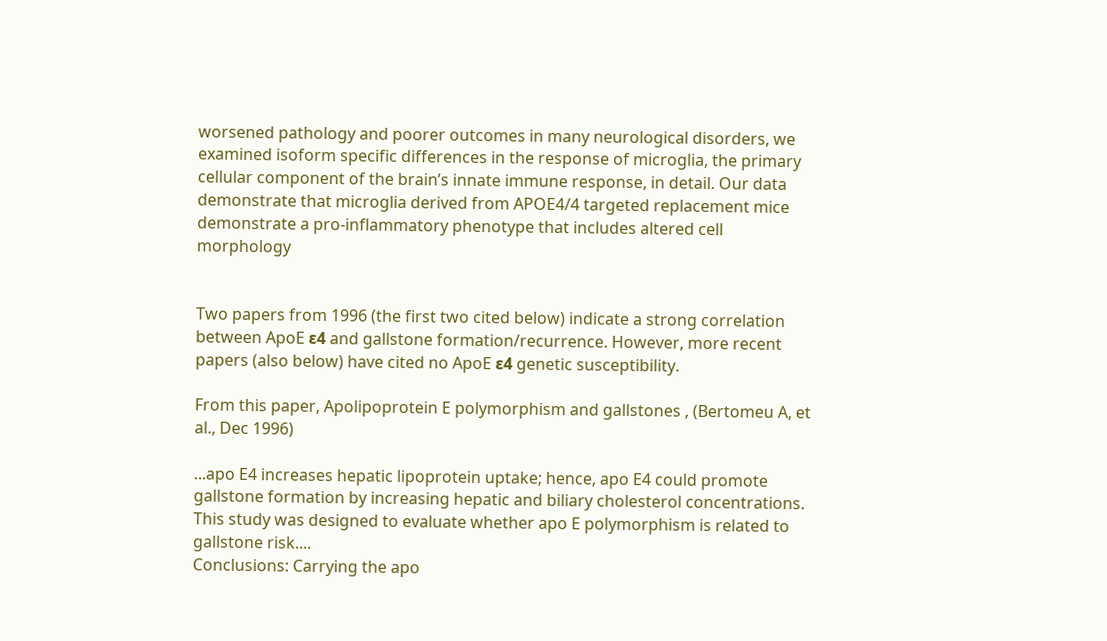worsened pathology and poorer outcomes in many neurological disorders, we examined isoform specific differences in the response of microglia, the primary cellular component of the brain’s innate immune response, in detail. Our data demonstrate that microglia derived from APOE4/4 targeted replacement mice demonstrate a pro-inflammatory phenotype that includes altered cell morphology


Two papers from 1996 (the first two cited below) indicate a strong correlation between ApoE ε4 and gallstone formation/recurrence. However, more recent papers (also below) have cited no ApoE ε4 genetic susceptibility.

From this paper, Apolipoprotein E polymorphism and gallstones , (Bertomeu A, et al., Dec 1996)

...apo E4 increases hepatic lipoprotein uptake; hence, apo E4 could promote gallstone formation by increasing hepatic and biliary cholesterol concentrations. This study was designed to evaluate whether apo E polymorphism is related to gallstone risk....
Conclusions: Carrying the apo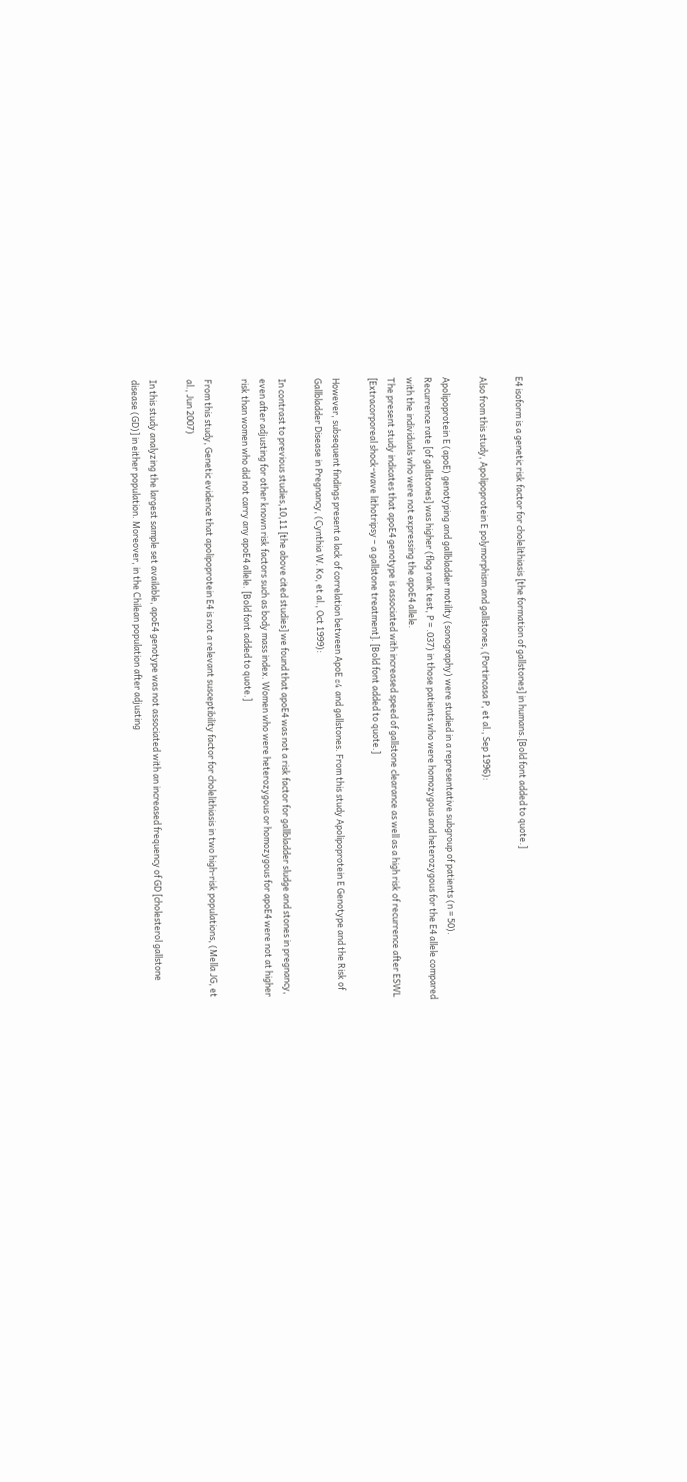E4 isoform is a genetic risk factor for cholelithiasis [the formation of gallstones] in humans.[Bold font added to quote.]

Also from this study, Apolipoprotein E polymorphism and gallstones, (Portincasa P, et al., Sep 1996):

Apolipoprotein E (apoE) genotyping and gallbladder motility (sonography) were studied in a representative subgroup of patients (n = 50).
Recurrence rate [of gallstones] was higher (flog rank test, P = .037) in those patients who were homozygous and heterozygous for the E4 allele compared with the individuals who were not expressing the apoE4 allele.
The present study indicates that apoE4 genotype is associated with increased speed of gallstone clearance as well as a high risk of recurrence after ESWL [Extracorporeal shock‐wave lithotripsy – a gallstone treatment]. [Bold font added to quote.]

However, subsequent findings present a lack of correlation between ApoE ε4 and gallstones. From this study Apolipoprotein E Genotype and the Risk of Gallbladder Disease in Pregnancy, (Cynthia W. Ko, et al., Oct 1999):

In contrast to previous studies,10,11 [the above cited studies] we found that apoE4 was not a risk factor for gallbladder sludge and stones in pregnancy, even after adjusting for other known risk factors such as body mass index. Women who were heterozygous or homozygous for apoE4 were not at higher risk than women who did not carry any apoE4 allele. [Bold font added to quote.]

From this study, Genetic evidence that apolipoprotein E4 is not a relevant susceptibility factor for cholelithiasis in two high-risk populations, (Mella JG, et al., Jun 2007)

In this study analyzing the largest sample set available, apoE4 genotype was not associated with an increased frequency of GD [cholesterol gallstone disease (GD)] in either population. Moreover, in the Chilean population after adjusting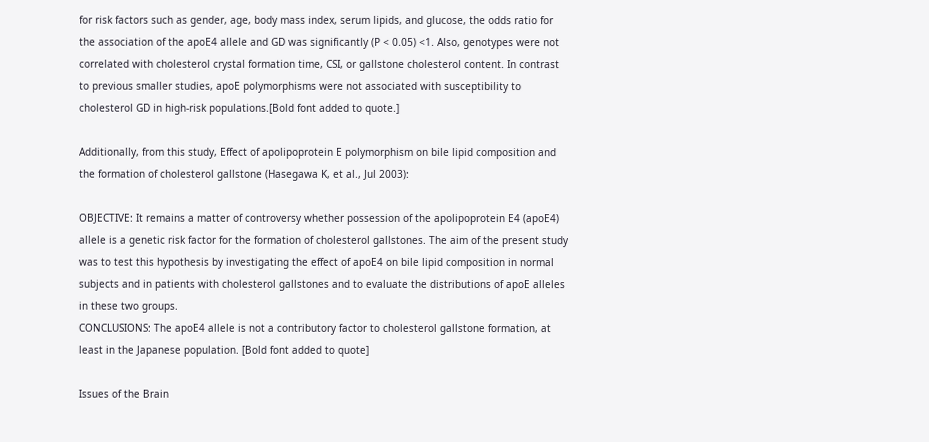for risk factors such as gender, age, body mass index, serum lipids, and glucose, the odds ratio for the association of the apoE4 allele and GD was significantly (P < 0.05) <1. Also, genotypes were not correlated with cholesterol crystal formation time, CSI, or gallstone cholesterol content. In contrast to previous smaller studies, apoE polymorphisms were not associated with susceptibility to cholesterol GD in high-risk populations.[Bold font added to quote.]

Additionally, from this study, Effect of apolipoprotein E polymorphism on bile lipid composition and the formation of cholesterol gallstone (Hasegawa K, et al., Jul 2003):

OBJECTIVE: It remains a matter of controversy whether possession of the apolipoprotein E4 (apoE4) allele is a genetic risk factor for the formation of cholesterol gallstones. The aim of the present study was to test this hypothesis by investigating the effect of apoE4 on bile lipid composition in normal subjects and in patients with cholesterol gallstones and to evaluate the distributions of apoE alleles in these two groups.
CONCLUSIONS: The apoE4 allele is not a contributory factor to cholesterol gallstone formation, at least in the Japanese population. [Bold font added to quote]

Issues of the Brain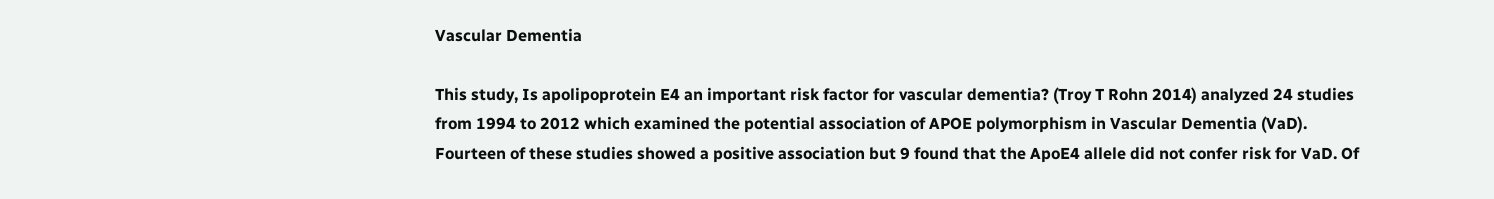Vascular Dementia

This study, Is apolipoprotein E4 an important risk factor for vascular dementia? (Troy T Rohn 2014) analyzed 24 studies from 1994 to 2012 which examined the potential association of APOE polymorphism in Vascular Dementia (VaD). Fourteen of these studies showed a positive association but 9 found that the ApoE4 allele did not confer risk for VaD. Of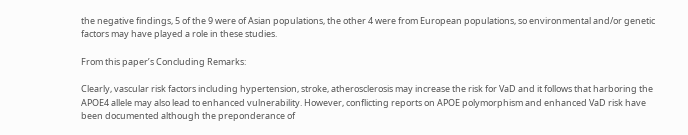the negative findings, 5 of the 9 were of Asian populations, the other 4 were from European populations, so environmental and/or genetic factors may have played a role in these studies.

From this paper’s Concluding Remarks:

Clearly, vascular risk factors including hypertension, stroke, atherosclerosis may increase the risk for VaD and it follows that harboring the APOE4 allele may also lead to enhanced vulnerability. However, conflicting reports on APOE polymorphism and enhanced VaD risk have been documented although the preponderance of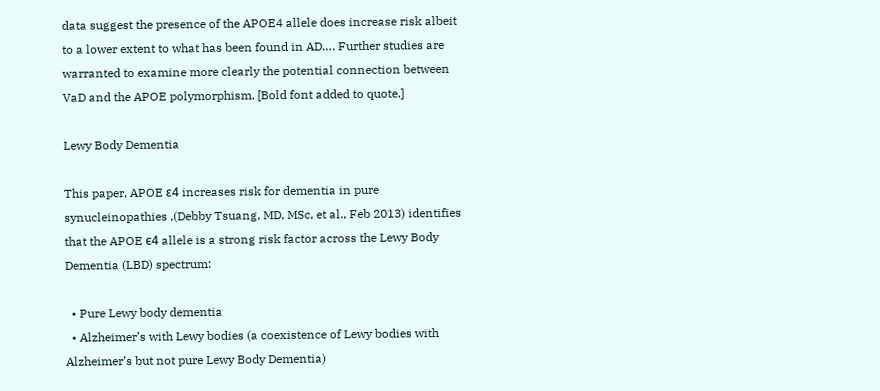data suggest the presence of the APOE4 allele does increase risk albeit to a lower extent to what has been found in AD…. Further studies are warranted to examine more clearly the potential connection between VaD and the APOE polymorphism. [Bold font added to quote.]

Lewy Body Dementia

This paper, APOE ε4 increases risk for dementia in pure synucleinopathies ,(Debby Tsuang, MD, MSc, et al., Feb 2013) identifies that the APOE ϵ4 allele is a strong risk factor across the Lewy Body Dementia (LBD) spectrum:

  • Pure Lewy body dementia
  • Alzheimer’s with Lewy bodies (a coexistence of Lewy bodies with Alzheimer’s but not pure Lewy Body Dementia)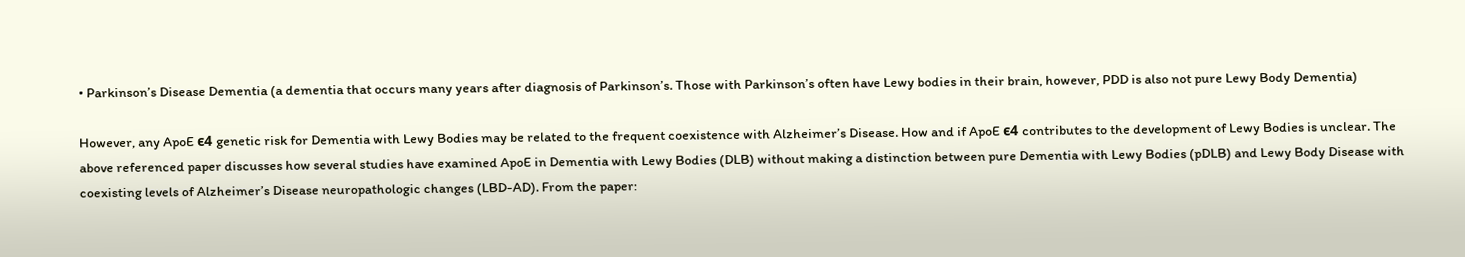• Parkinson’s Disease Dementia (a dementia that occurs many years after diagnosis of Parkinson’s. Those with Parkinson’s often have Lewy bodies in their brain, however, PDD is also not pure Lewy Body Dementia)

However, any ApoE ϵ4 genetic risk for Dementia with Lewy Bodies may be related to the frequent coexistence with Alzheimer’s Disease. How and if ApoE ϵ4 contributes to the development of Lewy Bodies is unclear. The above referenced paper discusses how several studies have examined ApoE in Dementia with Lewy Bodies (DLB) without making a distinction between pure Dementia with Lewy Bodies (pDLB) and Lewy Body Disease with coexisting levels of Alzheimer’s Disease neuropathologic changes (LBD-AD). From the paper: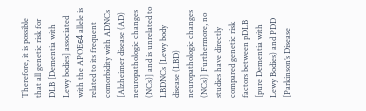Therefore, it is possible that all genetic risk for DLB [Dementia with Lewy bodies] associated with the APOEϵ4 allele is related to its frequent comorbidity with ADNCs [Alzheimer disease (AD) neuropathologic changes (NCs)] and is unrelated to LBDNCs [Lewy body disease (LBD) neuropathologic changes (NCs)] Furthermore, no studies have directly compared genetic risk factors between pDLB [pure Dementia with Lewy Bodies) and PDD [Parkinson’s Disease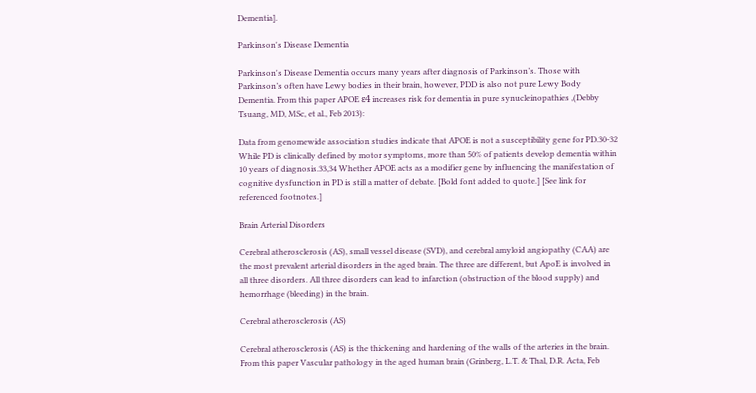Dementia].

Parkinson's Disease Dementia

Parkinson's Disease Dementia occurs many years after diagnosis of Parkinson’s. Those with Parkinson’s often have Lewy bodies in their brain, however, PDD is also not pure Lewy Body Dementia. From this paper APOE ε4 increases risk for dementia in pure synucleinopathies ,(Debby Tsuang, MD, MSc, et al., Feb 2013):

Data from genomewide association studies indicate that APOE is not a susceptibility gene for PD.30-32 While PD is clinically defined by motor symptoms, more than 50% of patients develop dementia within 10 years of diagnosis.33,34 Whether APOE acts as a modifier gene by influencing the manifestation of cognitive dysfunction in PD is still a matter of debate. [Bold font added to quote.] [See link for referenced footnotes.]

Brain Arterial Disorders

Cerebral atherosclerosis (AS), small vessel disease (SVD), and cerebral amyloid angiopathy (CAA) are the most prevalent arterial disorders in the aged brain. The three are different, but ApoE is involved in all three disorders. All three disorders can lead to infarction (obstruction of the blood supply) and hemorrhage (bleeding) in the brain.

Cerebral atherosclerosis (AS)

Cerebral atherosclerosis (AS) is the thickening and hardening of the walls of the arteries in the brain. From this paper Vascular pathology in the aged human brain (Grinberg, L.T. & Thal, D.R. Acta, Feb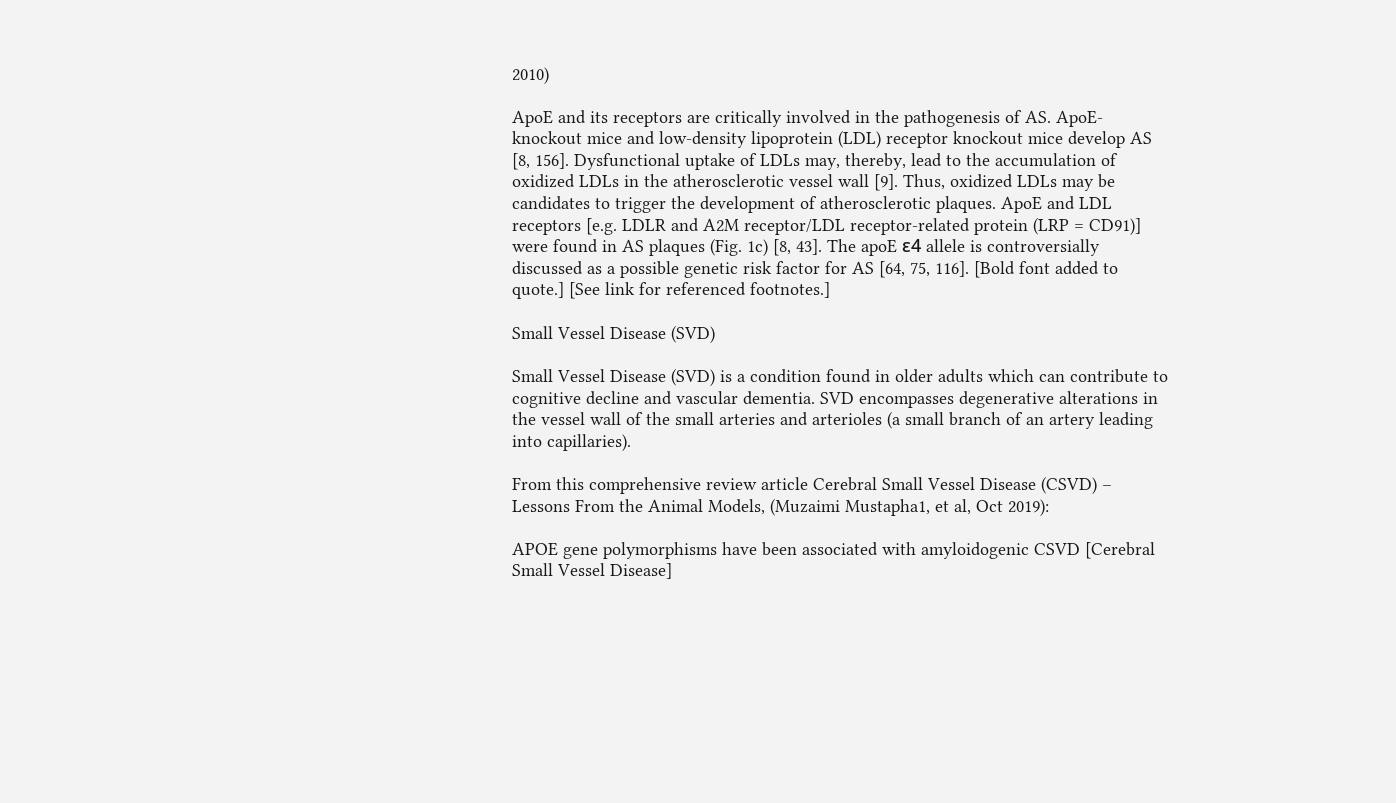2010)

ApoE and its receptors are critically involved in the pathogenesis of AS. ApoE-knockout mice and low-density lipoprotein (LDL) receptor knockout mice develop AS [8, 156]. Dysfunctional uptake of LDLs may, thereby, lead to the accumulation of oxidized LDLs in the atherosclerotic vessel wall [9]. Thus, oxidized LDLs may be candidates to trigger the development of atherosclerotic plaques. ApoE and LDL receptors [e.g. LDLR and A2M receptor/LDL receptor-related protein (LRP = CD91)] were found in AS plaques (Fig. 1c) [8, 43]. The apoE ε4 allele is controversially discussed as a possible genetic risk factor for AS [64, 75, 116]. [Bold font added to quote.] [See link for referenced footnotes.]

Small Vessel Disease (SVD)

Small Vessel Disease (SVD) is a condition found in older adults which can contribute to cognitive decline and vascular dementia. SVD encompasses degenerative alterations in the vessel wall of the small arteries and arterioles (a small branch of an artery leading into capillaries).

From this comprehensive review article Cerebral Small Vessel Disease (CSVD) – Lessons From the Animal Models, (Muzaimi Mustapha1, et al, Oct 2019):

APOE gene polymorphisms have been associated with amyloidogenic CSVD [Cerebral Small Vessel Disease]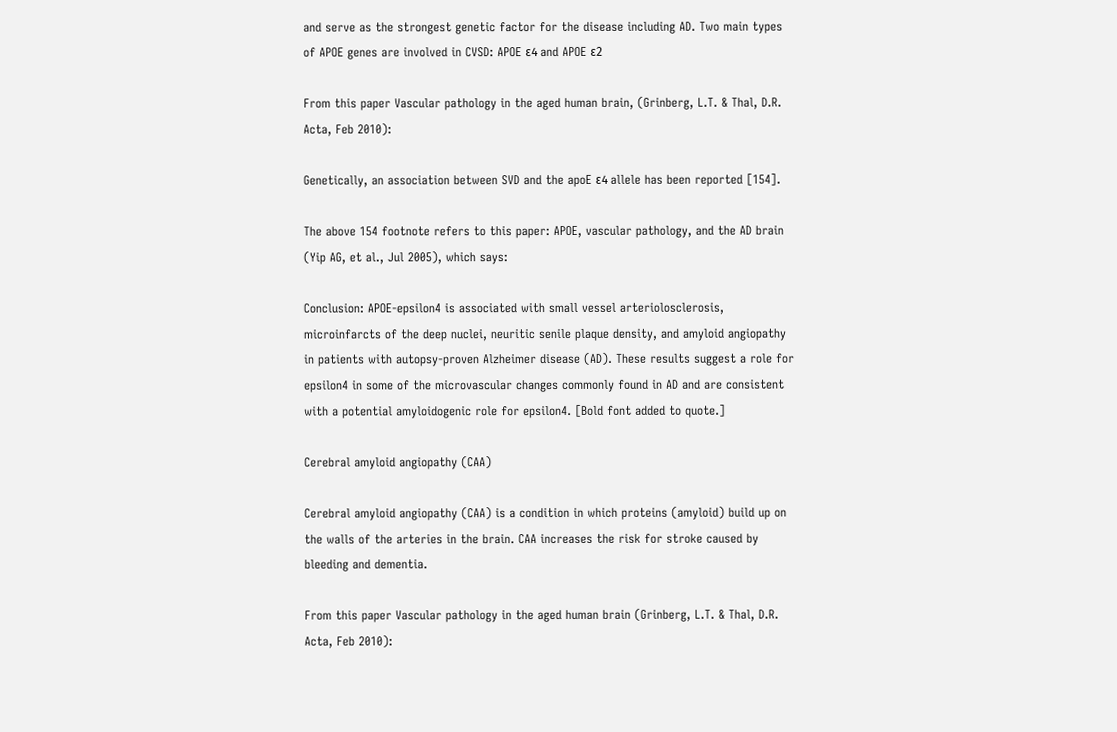and serve as the strongest genetic factor for the disease including AD. Two main types of APOE genes are involved in CVSD: APOE ε4 and APOE ε2

From this paper Vascular pathology in the aged human brain, (Grinberg, L.T. & Thal, D.R. Acta, Feb 2010):

Genetically, an association between SVD and the apoE ε4 allele has been reported [154].

The above 154 footnote refers to this paper: APOE, vascular pathology, and the AD brain (Yip AG, et al., Jul 2005), which says:

Conclusion: APOE-epsilon4 is associated with small vessel arteriolosclerosis, microinfarcts of the deep nuclei, neuritic senile plaque density, and amyloid angiopathy in patients with autopsy-proven Alzheimer disease (AD). These results suggest a role for epsilon4 in some of the microvascular changes commonly found in AD and are consistent with a potential amyloidogenic role for epsilon4. [Bold font added to quote.]

Cerebral amyloid angiopathy (CAA)

Cerebral amyloid angiopathy (CAA) is a condition in which proteins (amyloid) build up on the walls of the arteries in the brain. CAA increases the risk for stroke caused by bleeding and dementia.

From this paper Vascular pathology in the aged human brain (Grinberg, L.T. & Thal, D.R. Acta, Feb 2010):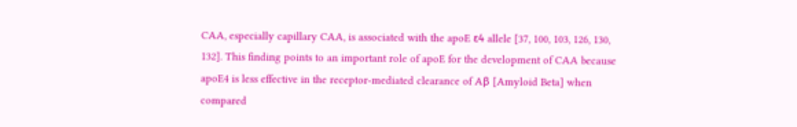CAA, especially capillary CAA, is associated with the apoE ε4 allele [37, 100, 103, 126, 130, 132]. This finding points to an important role of apoE for the development of CAA because apoE4 is less effective in the receptor-mediated clearance of Aβ [Amyloid Beta] when compared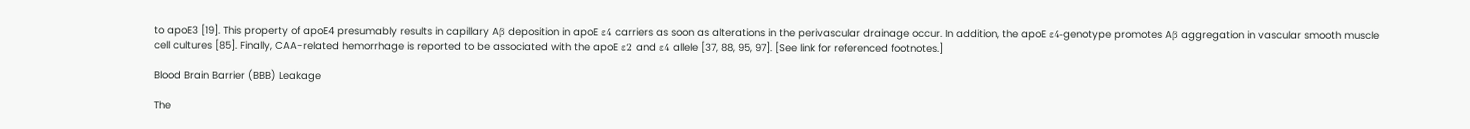to apoE3 [19]. This property of apoE4 presumably results in capillary Aβ deposition in apoE ε4 carriers as soon as alterations in the perivascular drainage occur. In addition, the apoE ε4-genotype promotes Aβ aggregation in vascular smooth muscle cell cultures [85]. Finally, CAA-related hemorrhage is reported to be associated with the apoE ε2 and ε4 allele [37, 88, 95, 97]. [See link for referenced footnotes.]

Blood Brain Barrier (BBB) Leakage

The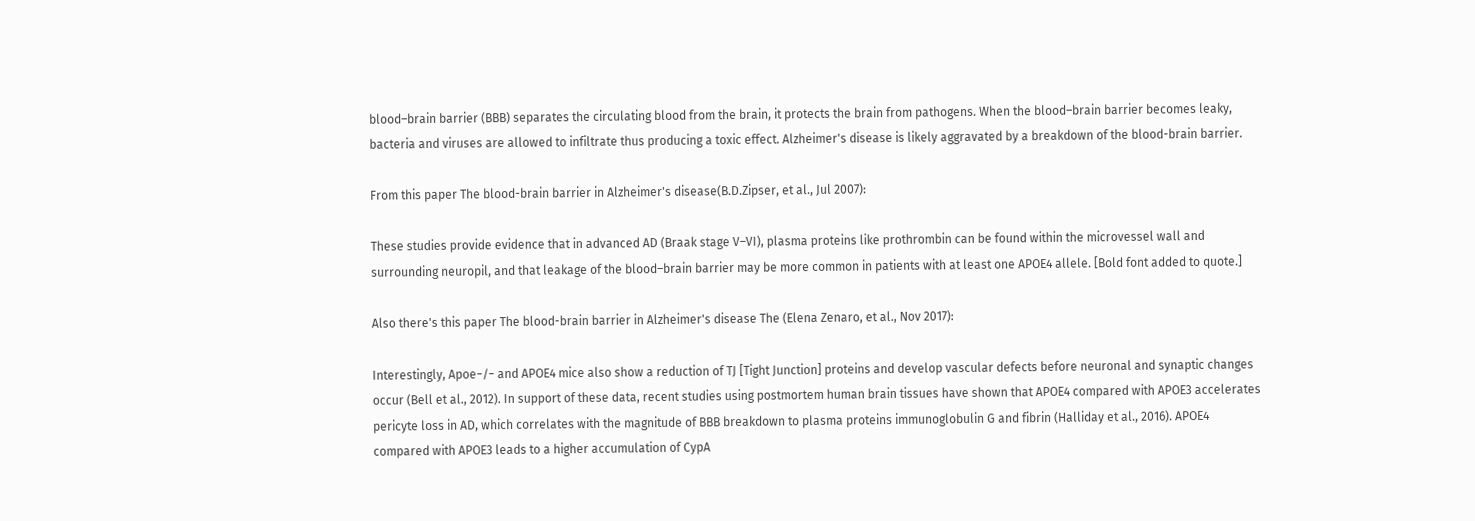blood–brain barrier (BBB) separates the circulating blood from the brain, it protects the brain from pathogens. When the blood–brain barrier becomes leaky, bacteria and viruses are allowed to infiltrate thus producing a toxic effect. Alzheimer's disease is likely aggravated by a breakdown of the blood-brain barrier.

From this paper The blood-brain barrier in Alzheimer's disease(B.D.Zipser, et al., Jul 2007):

These studies provide evidence that in advanced AD (Braak stage V–VI), plasma proteins like prothrombin can be found within the microvessel wall and surrounding neuropil, and that leakage of the blood–brain barrier may be more common in patients with at least one APOE4 allele. [Bold font added to quote.]

Also there's this paper The blood-brain barrier in Alzheimer's disease The (Elena Zenaro, et al., Nov 2017):

Interestingly, Apoe−/− and APOE4 mice also show a reduction of TJ [Tight Junction] proteins and develop vascular defects before neuronal and synaptic changes occur (Bell et al., 2012). In support of these data, recent studies using postmortem human brain tissues have shown that APOE4 compared with APOE3 accelerates pericyte loss in AD, which correlates with the magnitude of BBB breakdown to plasma proteins immunoglobulin G and fibrin (Halliday et al., 2016). APOE4 compared with APOE3 leads to a higher accumulation of CypA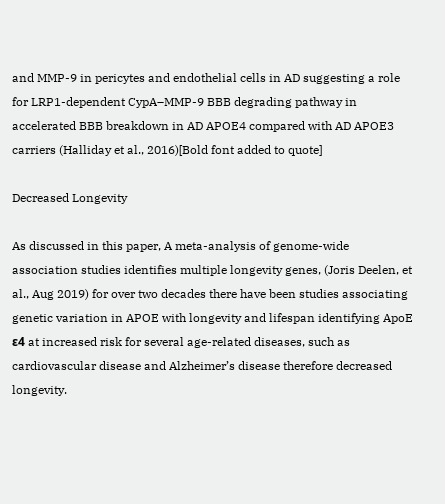and MMP-9 in pericytes and endothelial cells in AD suggesting a role for LRP1-dependent CypA–MMP-9 BBB degrading pathway in accelerated BBB breakdown in AD APOE4 compared with AD APOE3 carriers (Halliday et al., 2016)[Bold font added to quote]

Decreased Longevity

As discussed in this paper, A meta-analysis of genome-wide association studies identifies multiple longevity genes, (Joris Deelen, et al., Aug 2019) for over two decades there have been studies associating genetic variation in APOE with longevity and lifespan identifying ApoE ε4 at increased risk for several age-related diseases, such as cardiovascular disease and Alzheimer’s disease therefore decreased longevity.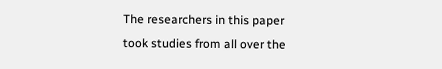The researchers in this paper took studies from all over the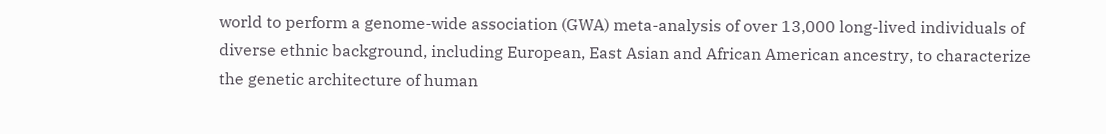world to perform a genome-wide association (GWA) meta-analysis of over 13,000 long-lived individuals of diverse ethnic background, including European, East Asian and African American ancestry, to characterize the genetic architecture of human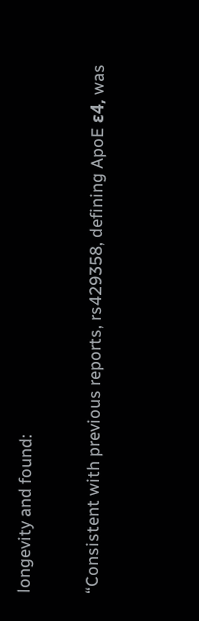longevity and found:

“Consistent with previous reports, rs429358, defining ApoE ε4, was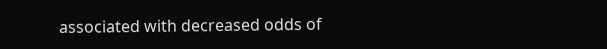associated with decreased odds of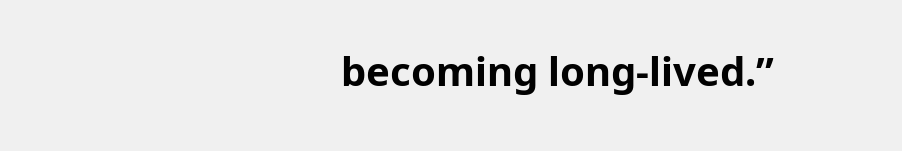becoming long-lived.”